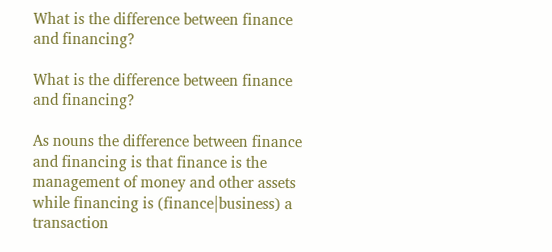What is the difference between finance and financing?

What is the difference between finance and financing?

As nouns the difference between finance and financing is that finance is the management of money and other assets while financing is (finance|business) a transaction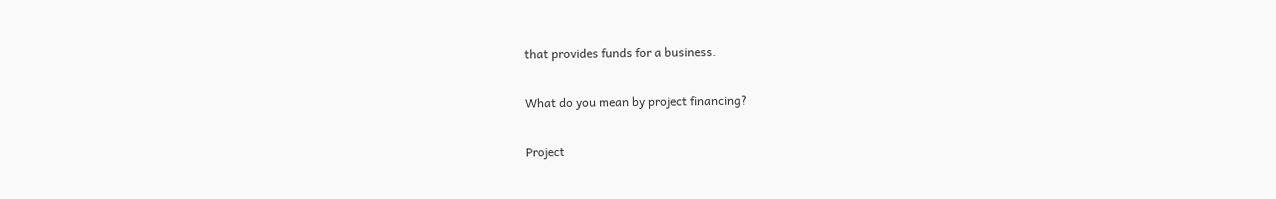that provides funds for a business.

What do you mean by project financing?

Project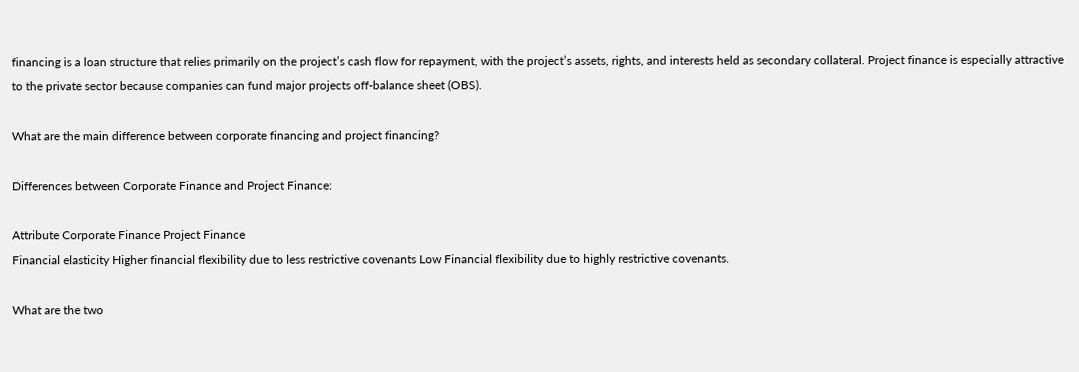financing is a loan structure that relies primarily on the project’s cash flow for repayment, with the project’s assets, rights, and interests held as secondary collateral. Project finance is especially attractive to the private sector because companies can fund major projects off-balance sheet (OBS).

What are the main difference between corporate financing and project financing?

Differences between Corporate Finance and Project Finance:

Attribute Corporate Finance Project Finance
Financial elasticity Higher financial flexibility due to less restrictive covenants Low Financial flexibility due to highly restrictive covenants.

What are the two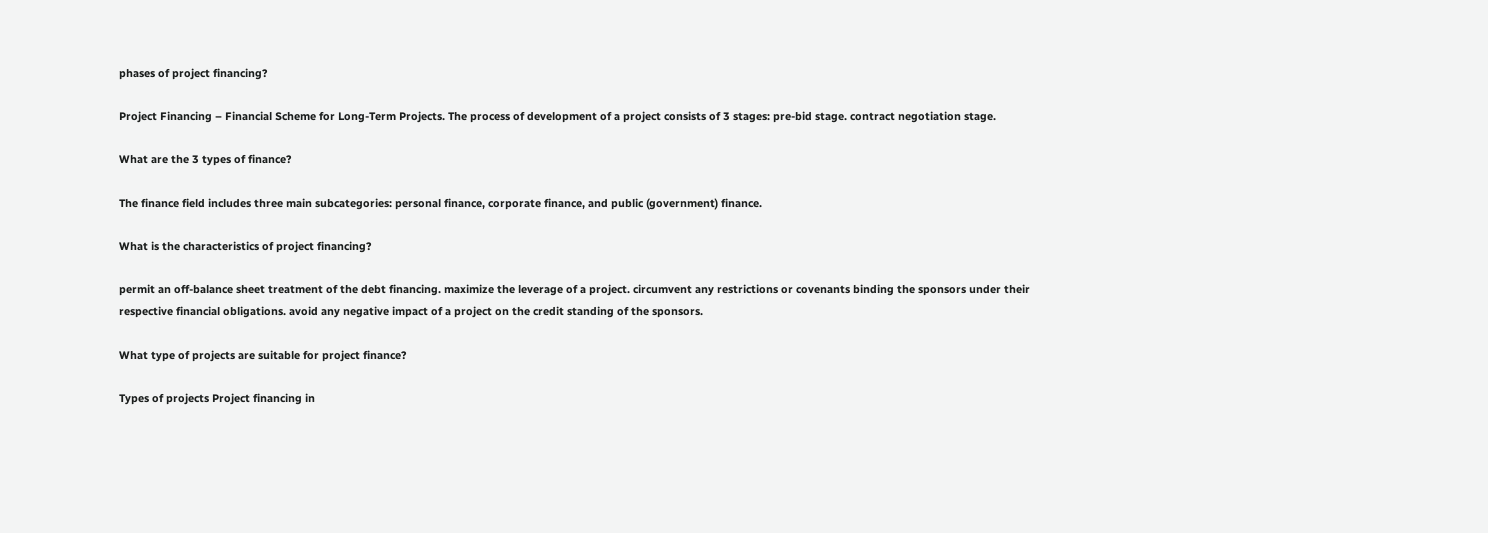phases of project financing?

Project Financing – Financial Scheme for Long-Term Projects. The process of development of a project consists of 3 stages: pre-bid stage. contract negotiation stage.

What are the 3 types of finance?

The finance field includes three main subcategories: personal finance, corporate finance, and public (government) finance.

What is the characteristics of project financing?

permit an off-balance sheet treatment of the debt financing. maximize the leverage of a project. circumvent any restrictions or covenants binding the sponsors under their respective financial obligations. avoid any negative impact of a project on the credit standing of the sponsors.

What type of projects are suitable for project finance?

Types of projects Project financing in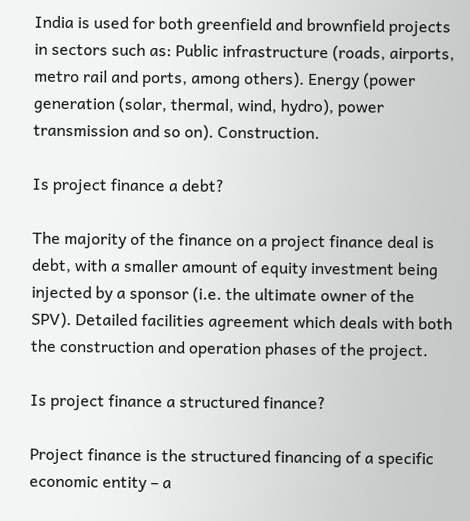India is used for both greenfield and brownfield projects in sectors such as: Public infrastructure (roads, airports, metro rail and ports, among others). Energy (power generation (solar, thermal, wind, hydro), power transmission and so on). Construction.

Is project finance a debt?

The majority of the finance on a project finance deal is debt, with a smaller amount of equity investment being injected by a sponsor (i.e. the ultimate owner of the SPV). Detailed facilities agreement which deals with both the construction and operation phases of the project.

Is project finance a structured finance?

Project finance is the structured financing of a specific economic entity – a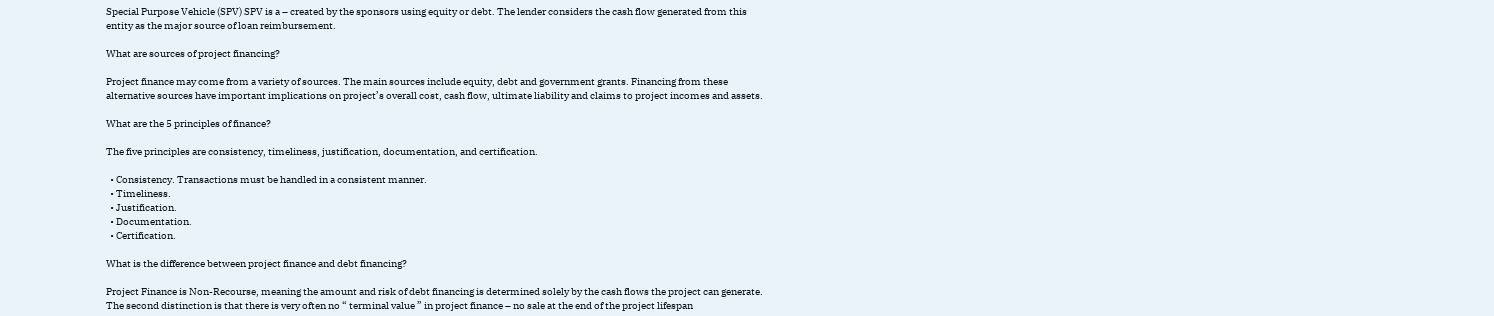Special Purpose Vehicle (SPV) SPV is a – created by the sponsors using equity or debt. The lender considers the cash flow generated from this entity as the major source of loan reimbursement.

What are sources of project financing?

Project finance may come from a variety of sources. The main sources include equity, debt and government grants. Financing from these alternative sources have important implications on project’s overall cost, cash flow, ultimate liability and claims to project incomes and assets.

What are the 5 principles of finance?

The five principles are consistency, timeliness, justification, documentation, and certification.

  • Consistency. Transactions must be handled in a consistent manner.
  • Timeliness.
  • Justification.
  • Documentation.
  • Certification.

What is the difference between project finance and debt financing?

Project Finance is Non-Recourse, meaning the amount and risk of debt financing is determined solely by the cash flows the project can generate. The second distinction is that there is very often no “ terminal value ” in project finance – no sale at the end of the project lifespan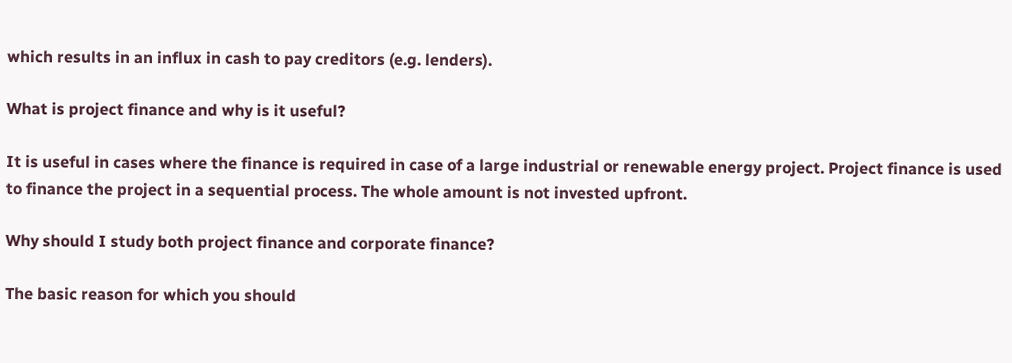which results in an influx in cash to pay creditors (e.g. lenders).

What is project finance and why is it useful?

It is useful in cases where the finance is required in case of a large industrial or renewable energy project. Project finance is used to finance the project in a sequential process. The whole amount is not invested upfront.

Why should I study both project finance and corporate finance?

The basic reason for which you should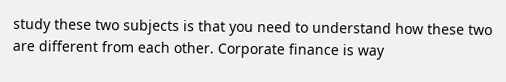study these two subjects is that you need to understand how these two are different from each other. Corporate finance is way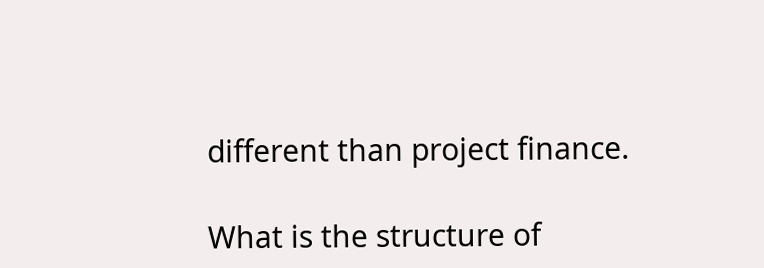different than project finance.

What is the structure of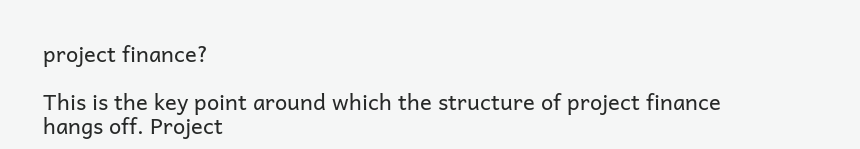project finance?

This is the key point around which the structure of project finance hangs off. Project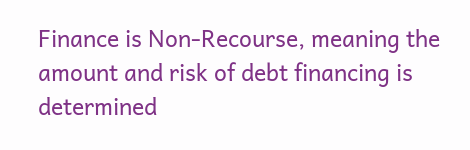Finance is Non-Recourse, meaning the amount and risk of debt financing is determined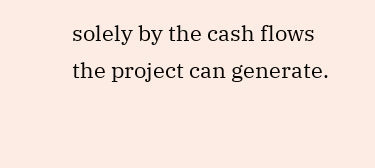solely by the cash flows the project can generate.